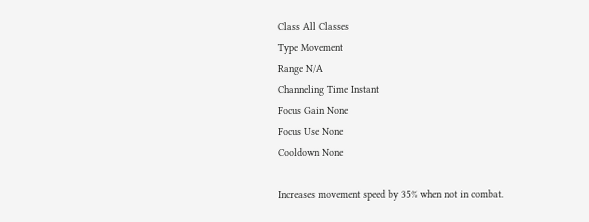Class All Classes
Type Movement
Range N/A
Channeling Time Instant
Focus Gain None
Focus Use None
Cooldown None

Increases movement speed by 35% when not in combat.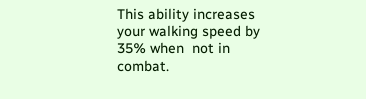This ability increases your walking speed by 35% when  not in combat.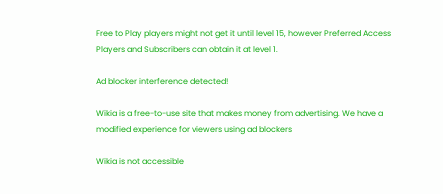Free to Play players might not get it until level 15, however Preferred Access Players and Subscribers can obtain it at level 1.

Ad blocker interference detected!

Wikia is a free-to-use site that makes money from advertising. We have a modified experience for viewers using ad blockers

Wikia is not accessible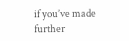if you’ve made further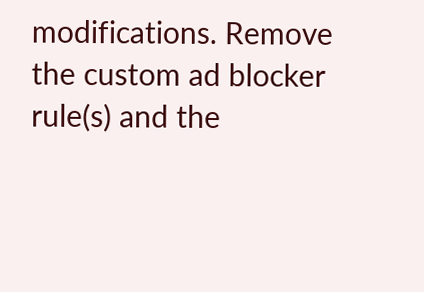modifications. Remove the custom ad blocker rule(s) and the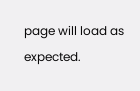page will load as expected.